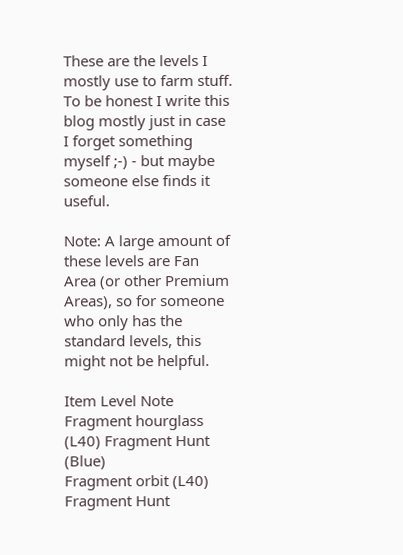These are the levels I mostly use to farm stuff. To be honest I write this blog mostly just in case I forget something myself ;-) - but maybe someone else finds it useful.

Note: A large amount of these levels are Fan Area (or other Premium Areas), so for someone who only has the standard levels, this might not be helpful.

Item Level Note
Fragment hourglass (L40) Fragment Hunt (Blue)
Fragment orbit (L40) Fragment Hunt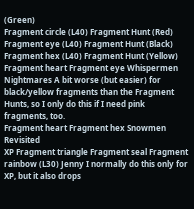(Green)
Fragment circle (L40) Fragment Hunt (Red)
Fragment eye (L40) Fragment Hunt (Black)
Fragment hex (L40) Fragment Hunt (Yellow)
Fragment heart Fragment eye Whispermen Nightmares A bit worse (but easier) for black/yellow fragments than the Fragment Hunts, so I only do this if I need pink fragments, too.
Fragment heart Fragment hex Snowmen Revisited
XP Fragment triangle Fragment seal Fragment rainbow (L30) Jenny I normally do this only for XP, but it also drops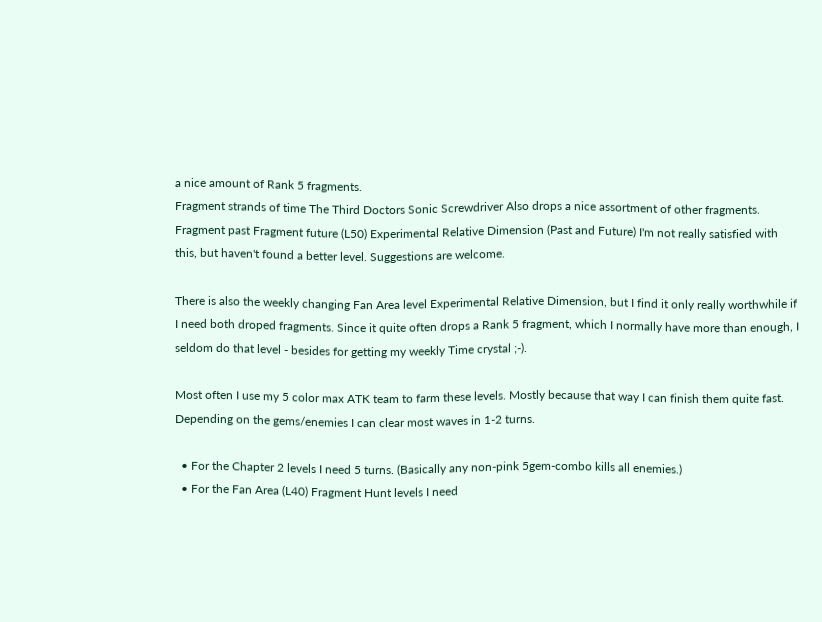a nice amount of Rank 5 fragments.
Fragment strands of time The Third Doctors Sonic Screwdriver Also drops a nice assortment of other fragments.
Fragment past Fragment future (L50) Experimental Relative Dimension (Past and Future) I'm not really satisfied with this, but haven't found a better level. Suggestions are welcome.

There is also the weekly changing Fan Area level Experimental Relative Dimension, but I find it only really worthwhile if I need both droped fragments. Since it quite often drops a Rank 5 fragment, which I normally have more than enough, I seldom do that level - besides for getting my weekly Time crystal ;-).

Most often I use my 5 color max ATK team to farm these levels. Mostly because that way I can finish them quite fast. Depending on the gems/enemies I can clear most waves in 1-2 turns.

  • For the Chapter 2 levels I need 5 turns. (Basically any non-pink 5gem-combo kills all enemies.)
  • For the Fan Area (L40) Fragment Hunt levels I need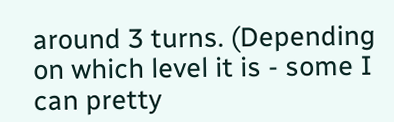around 3 turns. (Depending on which level it is - some I can pretty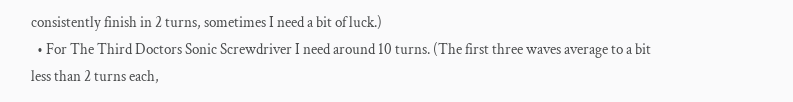consistently finish in 2 turns, sometimes I need a bit of luck.)
  • For The Third Doctors Sonic Screwdriver I need around 10 turns. (The first three waves average to a bit less than 2 turns each,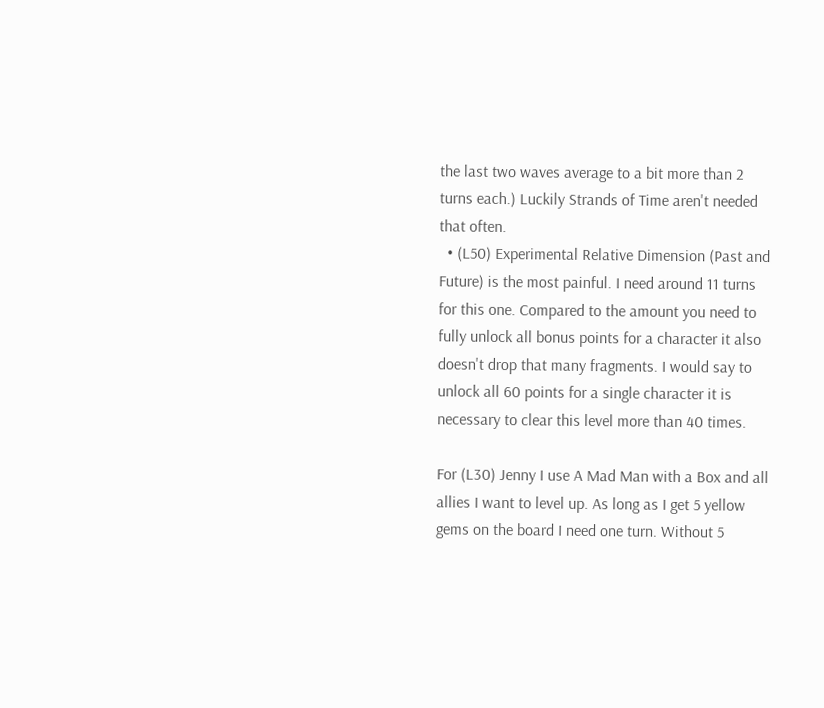the last two waves average to a bit more than 2 turns each.) Luckily Strands of Time aren't needed that often.
  • (L50) Experimental Relative Dimension (Past and Future) is the most painful. I need around 11 turns for this one. Compared to the amount you need to fully unlock all bonus points for a character it also doesn't drop that many fragments. I would say to unlock all 60 points for a single character it is necessary to clear this level more than 40 times.

For (L30) Jenny I use A Mad Man with a Box and all allies I want to level up. As long as I get 5 yellow gems on the board I need one turn. Without 5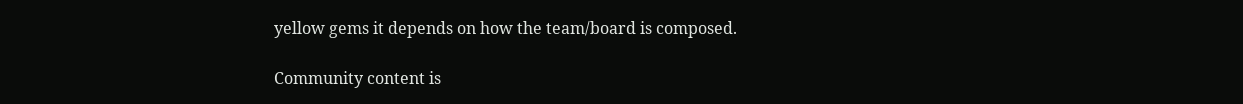yellow gems it depends on how the team/board is composed.

Community content is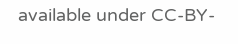available under CC-BY-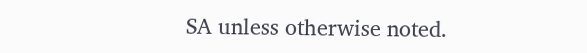SA unless otherwise noted.